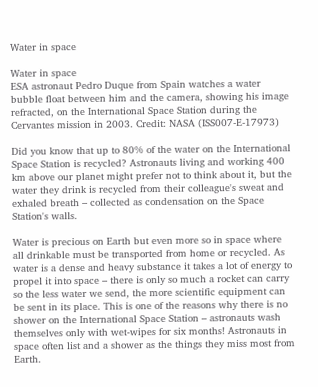Water in space

Water in space
ESA astronaut Pedro Duque from Spain watches a water bubble float between him and the camera, showing his image refracted, on the International Space Station during the Cervantes mission in 2003. Credit: NASA (ISS007-E-17973)

Did you know that up to 80% of the water on the International Space Station is recycled? Astronauts living and working 400 km above our planet might prefer not to think about it, but the water they drink is recycled from their colleague's sweat and exhaled breath – collected as condensation on the Space Station's walls.

Water is precious on Earth but even more so in space where all drinkable must be transported from home or recycled. As water is a dense and heavy substance it takes a lot of energy to propel it into space – there is only so much a rocket can carry so the less water we send, the more scientific equipment can be sent in its place. This is one of the reasons why there is no shower on the International Space Station – astronauts wash themselves only with wet-wipes for six months! Astronauts in space often list and a shower as the things they miss most from Earth.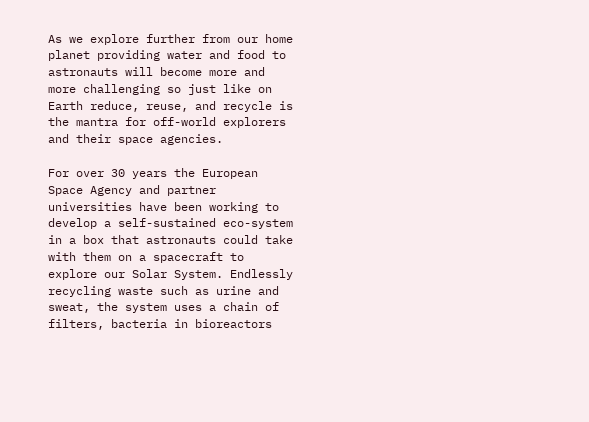As we explore further from our home planet providing water and food to astronauts will become more and more challenging so just like on Earth reduce, reuse, and recycle is the mantra for off-world explorers and their space agencies.

For over 30 years the European Space Agency and partner universities have been working to develop a self-sustained eco-system in a box that astronauts could take with them on a spacecraft to explore our Solar System. Endlessly recycling waste such as urine and sweat, the system uses a chain of filters, bacteria in bioreactors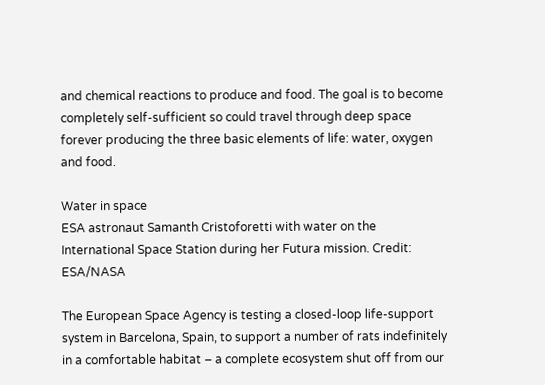and chemical reactions to produce and food. The goal is to become completely self-sufficient so could travel through deep space forever producing the three basic elements of life: water, oxygen and food.

Water in space
ESA astronaut Samanth Cristoforetti with water on the International Space Station during her Futura mission. Credit: ESA/NASA

The European Space Agency is testing a closed-loop life-support system in Barcelona, Spain, to support a number of rats indefinitely in a comfortable habitat – a complete ecosystem shut off from our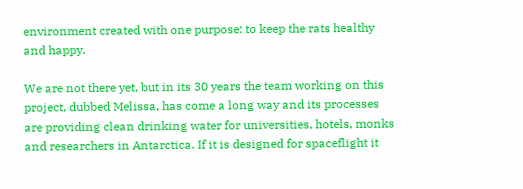environment created with one purpose: to keep the rats healthy and happy.

We are not there yet, but in its 30 years the team working on this project, dubbed Melissa, has come a long way and its processes are providing clean drinking water for universities, hotels, monks and researchers in Antarctica. If it is designed for spaceflight it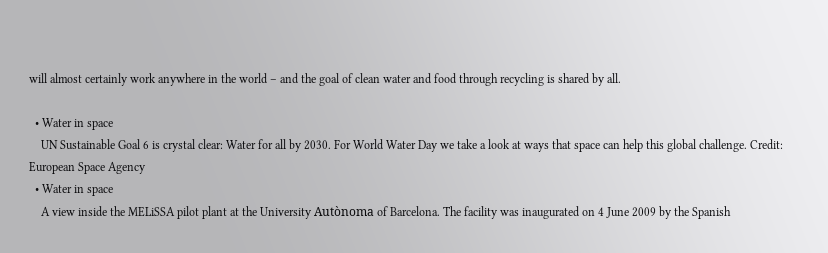will almost certainly work anywhere in the world – and the goal of clean water and food through recycling is shared by all.

  • Water in space
    UN Sustainable Goal 6 is crystal clear: Water for all by 2030. For World Water Day we take a look at ways that space can help this global challenge. Credit: European Space Agency
  • Water in space
    A view inside the MELiSSA pilot plant at the University Autònoma of Barcelona. The facility was inaugurated on 4 June 2009 by the Spanish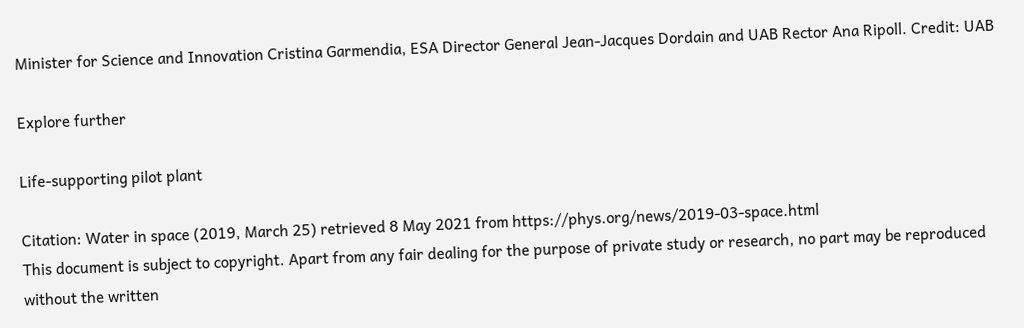Minister for Science and Innovation Cristina Garmendia, ESA Director General Jean-Jacques Dordain and UAB Rector Ana Ripoll. Credit: UAB

Explore further

Life-supporting pilot plant

Citation: Water in space (2019, March 25) retrieved 8 May 2021 from https://phys.org/news/2019-03-space.html
This document is subject to copyright. Apart from any fair dealing for the purpose of private study or research, no part may be reproduced without the written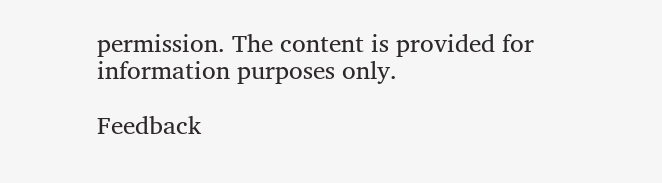permission. The content is provided for information purposes only.

Feedback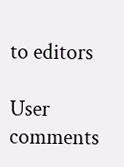to editors

User comments